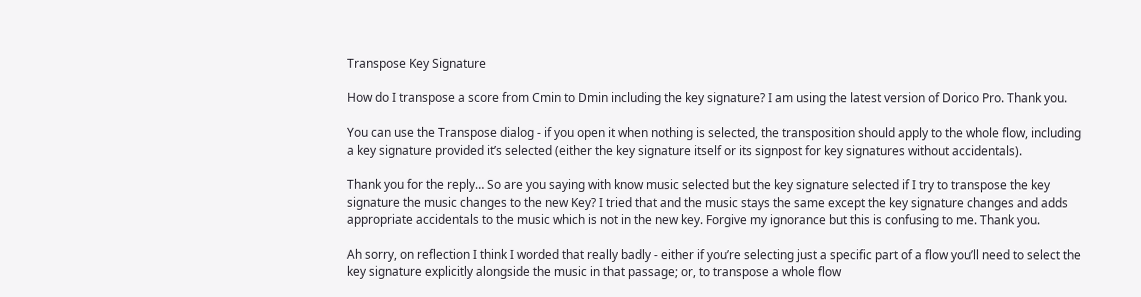Transpose Key Signature

How do I transpose a score from Cmin to Dmin including the key signature? I am using the latest version of Dorico Pro. Thank you.

You can use the Transpose dialog - if you open it when nothing is selected, the transposition should apply to the whole flow, including a key signature provided it’s selected (either the key signature itself or its signpost for key signatures without accidentals).

Thank you for the reply… So are you saying with know music selected but the key signature selected if I try to transpose the key signature the music changes to the new Key? I tried that and the music stays the same except the key signature changes and adds appropriate accidentals to the music which is not in the new key. Forgive my ignorance but this is confusing to me. Thank you.

Ah sorry, on reflection I think I worded that really badly - either if you’re selecting just a specific part of a flow you’ll need to select the key signature explicitly alongside the music in that passage; or, to transpose a whole flow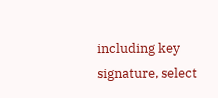including key signature, select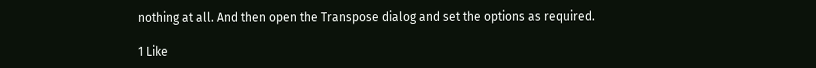nothing at all. And then open the Transpose dialog and set the options as required.

1 Like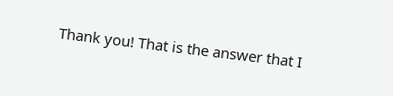Thank you! That is the answer that I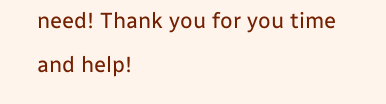need! Thank you for you time and help!